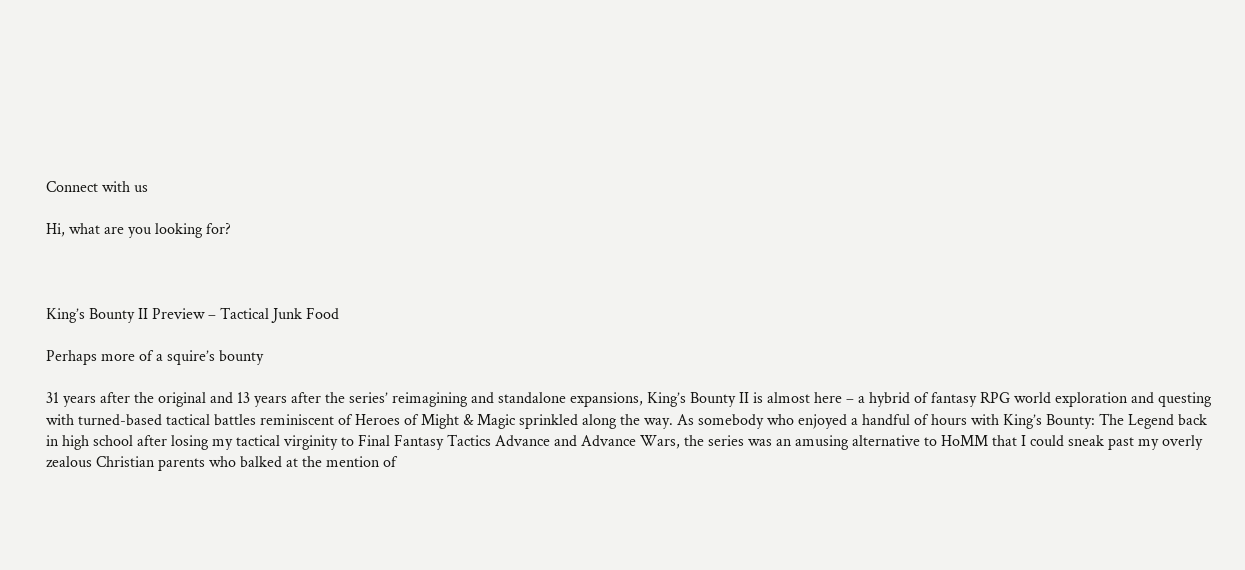Connect with us

Hi, what are you looking for?



King’s Bounty II Preview – Tactical Junk Food

Perhaps more of a squire’s bounty

31 years after the original and 13 years after the series’ reimagining and standalone expansions, King’s Bounty II is almost here – a hybrid of fantasy RPG world exploration and questing with turned-based tactical battles reminiscent of Heroes of Might & Magic sprinkled along the way. As somebody who enjoyed a handful of hours with King’s Bounty: The Legend back in high school after losing my tactical virginity to Final Fantasy Tactics Advance and Advance Wars, the series was an amusing alternative to HoMM that I could sneak past my overly zealous Christian parents who balked at the mention of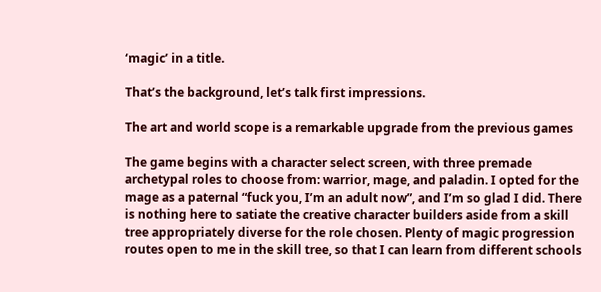‘magic’ in a title.

That’s the background, let’s talk first impressions.

The art and world scope is a remarkable upgrade from the previous games

The game begins with a character select screen, with three premade archetypal roles to choose from: warrior, mage, and paladin. I opted for the mage as a paternal “fuck you, I’m an adult now”, and I’m so glad I did. There is nothing here to satiate the creative character builders aside from a skill tree appropriately diverse for the role chosen. Plenty of magic progression routes open to me in the skill tree, so that I can learn from different schools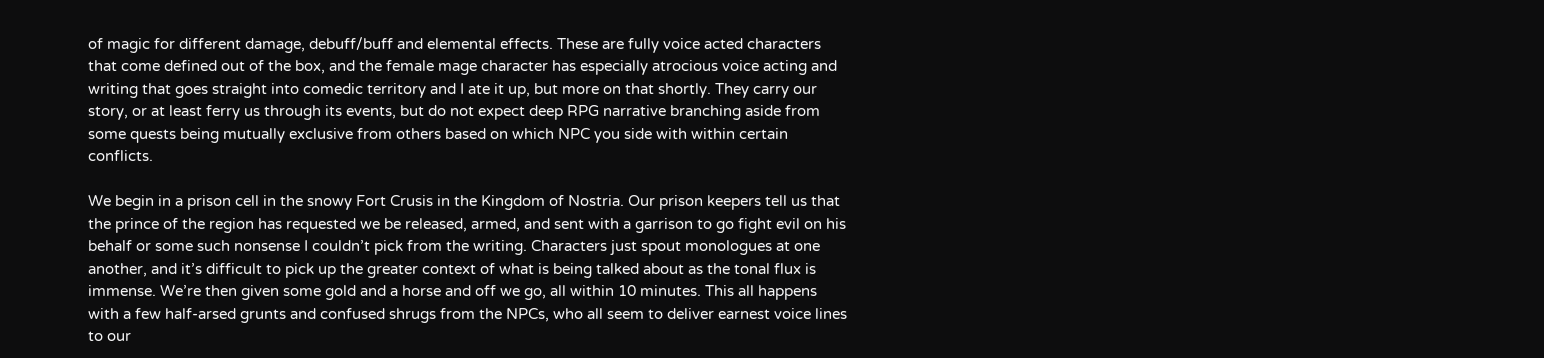of magic for different damage, debuff/buff and elemental effects. These are fully voice acted characters that come defined out of the box, and the female mage character has especially atrocious voice acting and writing that goes straight into comedic territory and I ate it up, but more on that shortly. They carry our story, or at least ferry us through its events, but do not expect deep RPG narrative branching aside from some quests being mutually exclusive from others based on which NPC you side with within certain conflicts.

We begin in a prison cell in the snowy Fort Crusis in the Kingdom of Nostria. Our prison keepers tell us that the prince of the region has requested we be released, armed, and sent with a garrison to go fight evil on his behalf or some such nonsense I couldn’t pick from the writing. Characters just spout monologues at one another, and it’s difficult to pick up the greater context of what is being talked about as the tonal flux is immense. We’re then given some gold and a horse and off we go, all within 10 minutes. This all happens with a few half-arsed grunts and confused shrugs from the NPCs, who all seem to deliver earnest voice lines to our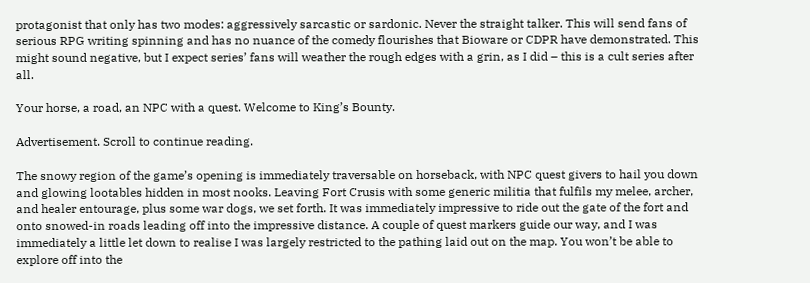protagonist that only has two modes: aggressively sarcastic or sardonic. Never the straight talker. This will send fans of serious RPG writing spinning and has no nuance of the comedy flourishes that Bioware or CDPR have demonstrated. This might sound negative, but I expect series’ fans will weather the rough edges with a grin, as I did – this is a cult series after all.

Your horse, a road, an NPC with a quest. Welcome to King’s Bounty.

Advertisement. Scroll to continue reading.

The snowy region of the game’s opening is immediately traversable on horseback, with NPC quest givers to hail you down and glowing lootables hidden in most nooks. Leaving Fort Crusis with some generic militia that fulfils my melee, archer, and healer entourage, plus some war dogs, we set forth. It was immediately impressive to ride out the gate of the fort and onto snowed-in roads leading off into the impressive distance. A couple of quest markers guide our way, and I was immediately a little let down to realise I was largely restricted to the pathing laid out on the map. You won’t be able to explore off into the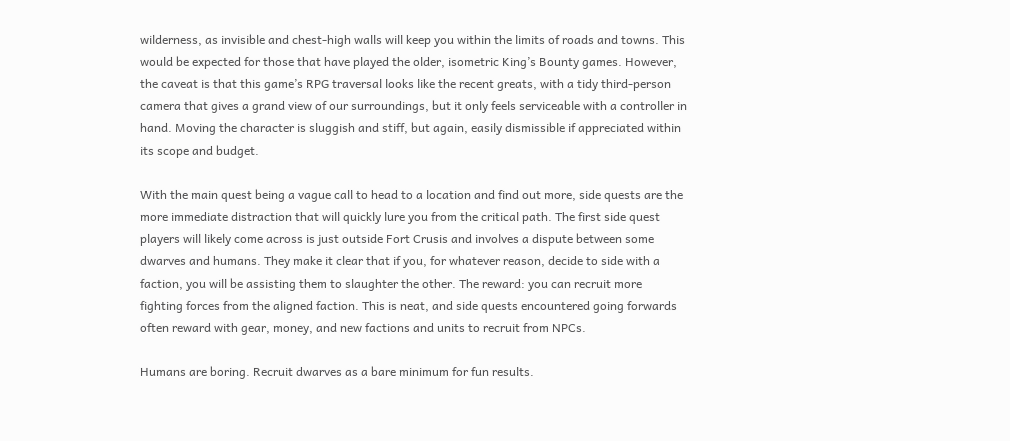wilderness, as invisible and chest-high walls will keep you within the limits of roads and towns. This would be expected for those that have played the older, isometric King’s Bounty games. However, the caveat is that this game’s RPG traversal looks like the recent greats, with a tidy third-person camera that gives a grand view of our surroundings, but it only feels serviceable with a controller in hand. Moving the character is sluggish and stiff, but again, easily dismissible if appreciated within its scope and budget.

With the main quest being a vague call to head to a location and find out more, side quests are the more immediate distraction that will quickly lure you from the critical path. The first side quest players will likely come across is just outside Fort Crusis and involves a dispute between some dwarves and humans. They make it clear that if you, for whatever reason, decide to side with a faction, you will be assisting them to slaughter the other. The reward: you can recruit more fighting forces from the aligned faction. This is neat, and side quests encountered going forwards often reward with gear, money, and new factions and units to recruit from NPCs.

Humans are boring. Recruit dwarves as a bare minimum for fun results.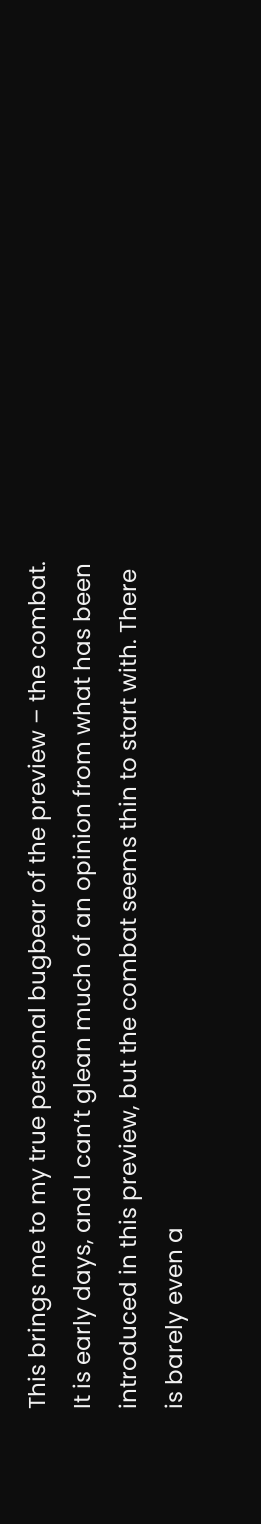This brings me to my true personal bugbear of the preview – the combat. It is early days, and I can’t glean much of an opinion from what has been introduced in this preview, but the combat seems thin to start with. There is barely even a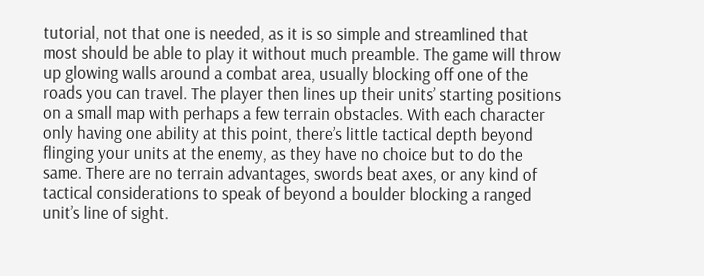tutorial, not that one is needed, as it is so simple and streamlined that most should be able to play it without much preamble. The game will throw up glowing walls around a combat area, usually blocking off one of the roads you can travel. The player then lines up their units’ starting positions on a small map with perhaps a few terrain obstacles. With each character only having one ability at this point, there’s little tactical depth beyond flinging your units at the enemy, as they have no choice but to do the same. There are no terrain advantages, swords beat axes, or any kind of tactical considerations to speak of beyond a boulder blocking a ranged unit’s line of sight.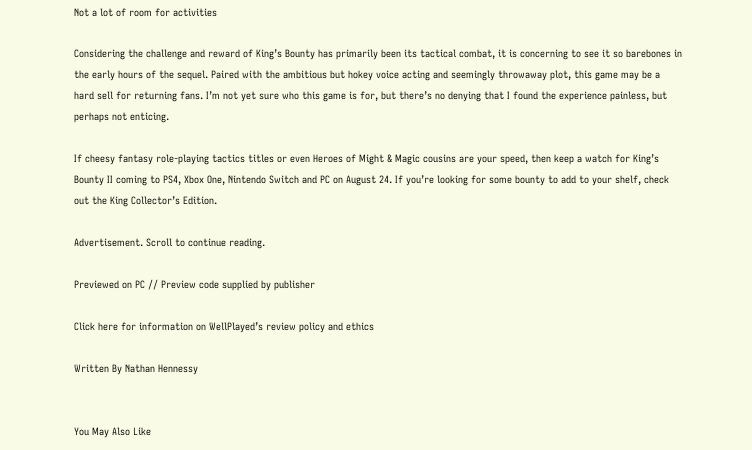Not a lot of room for activities

Considering the challenge and reward of King’s Bounty has primarily been its tactical combat, it is concerning to see it so barebones in the early hours of the sequel. Paired with the ambitious but hokey voice acting and seemingly throwaway plot, this game may be a hard sell for returning fans. I’m not yet sure who this game is for, but there’s no denying that I found the experience painless, but perhaps not enticing.

If cheesy fantasy role-playing tactics titles or even Heroes of Might & Magic cousins are your speed, then keep a watch for King’s Bounty II coming to PS4, Xbox One, Nintendo Switch and PC on August 24. If you’re looking for some bounty to add to your shelf, check out the King Collector’s Edition.

Advertisement. Scroll to continue reading.

Previewed on PC // Preview code supplied by publisher

Click here for information on WellPlayed’s review policy and ethics

Written By Nathan Hennessy


You May Also Like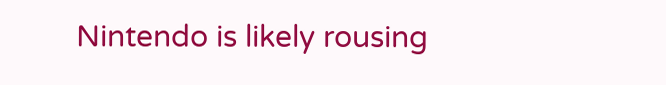Nintendo is likely rousing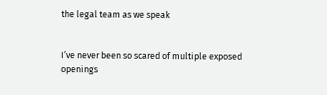the legal team as we speak


I’ve never been so scared of multiple exposed openings